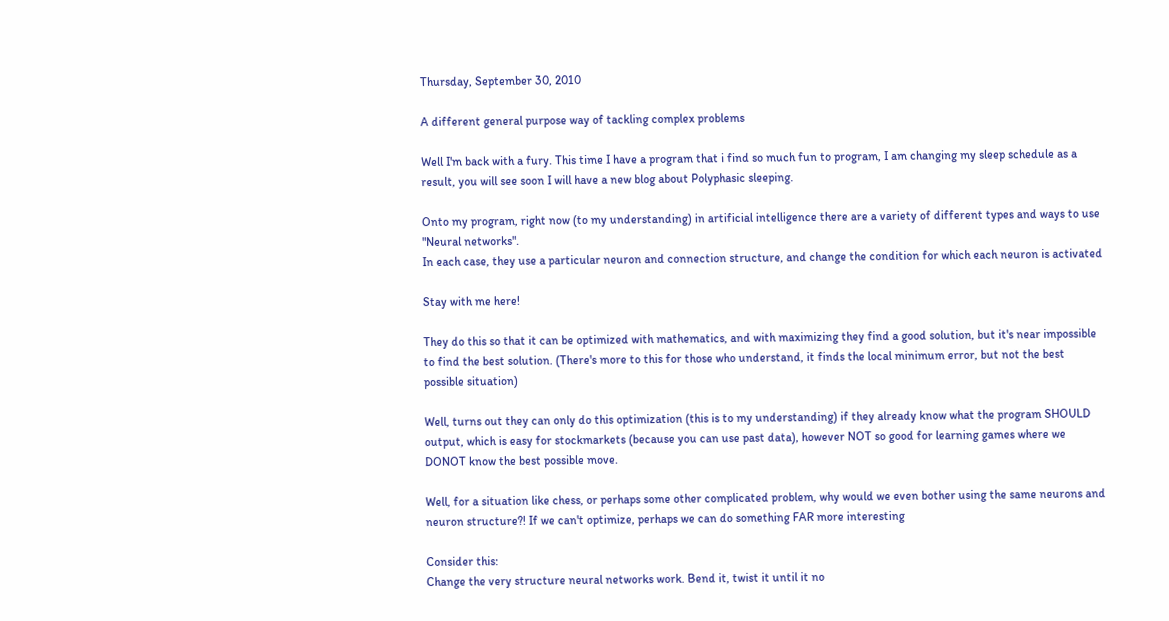Thursday, September 30, 2010

A different general purpose way of tackling complex problems

Well I'm back with a fury. This time I have a program that i find so much fun to program, I am changing my sleep schedule as a result, you will see soon I will have a new blog about Polyphasic sleeping.

Onto my program, right now (to my understanding) in artificial intelligence there are a variety of different types and ways to use "Neural networks".
In each case, they use a particular neuron and connection structure, and change the condition for which each neuron is activated

Stay with me here!

They do this so that it can be optimized with mathematics, and with maximizing they find a good solution, but it's near impossible to find the best solution. (There's more to this for those who understand, it finds the local minimum error, but not the best possible situation)

Well, turns out they can only do this optimization (this is to my understanding) if they already know what the program SHOULD output, which is easy for stockmarkets (because you can use past data), however NOT so good for learning games where we DONOT know the best possible move.

Well, for a situation like chess, or perhaps some other complicated problem, why would we even bother using the same neurons and neuron structure?! If we can't optimize, perhaps we can do something FAR more interesting

Consider this:
Change the very structure neural networks work. Bend it, twist it until it no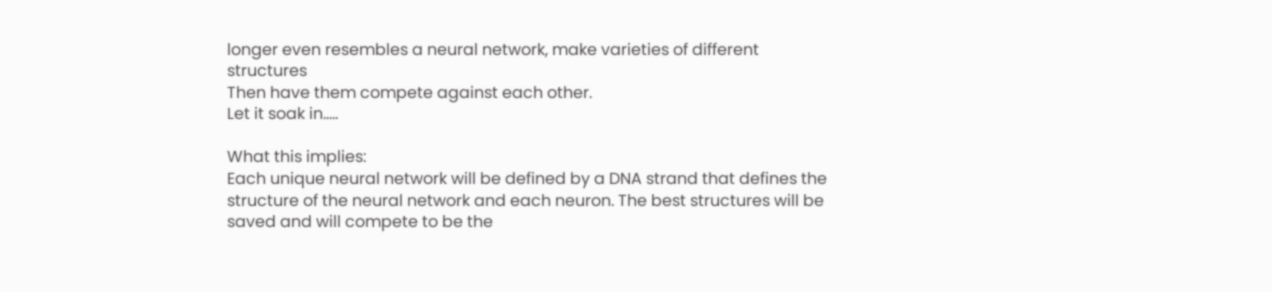longer even resembles a neural network, make varieties of different structures
Then have them compete against each other.
Let it soak in.....

What this implies:
Each unique neural network will be defined by a DNA strand that defines the structure of the neural network and each neuron. The best structures will be saved and will compete to be the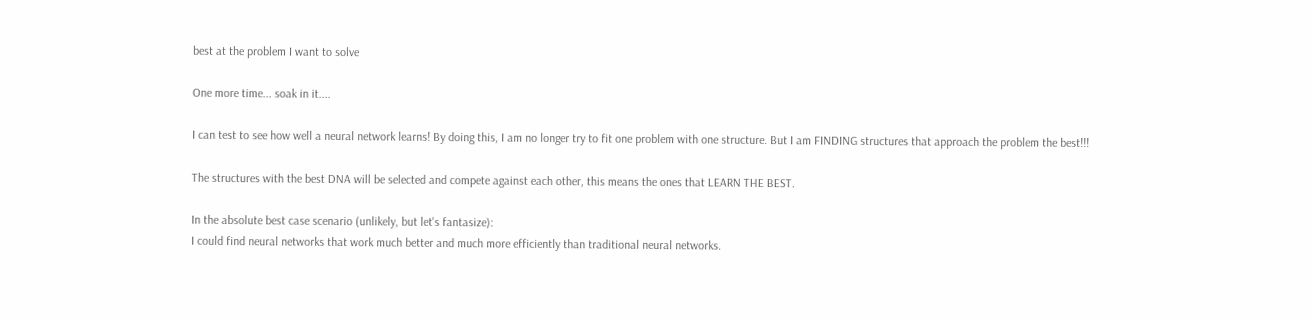best at the problem I want to solve

One more time... soak in it....

I can test to see how well a neural network learns! By doing this, I am no longer try to fit one problem with one structure. But I am FINDING structures that approach the problem the best!!!

The structures with the best DNA will be selected and compete against each other, this means the ones that LEARN THE BEST.

In the absolute best case scenario (unlikely, but let's fantasize):
I could find neural networks that work much better and much more efficiently than traditional neural networks.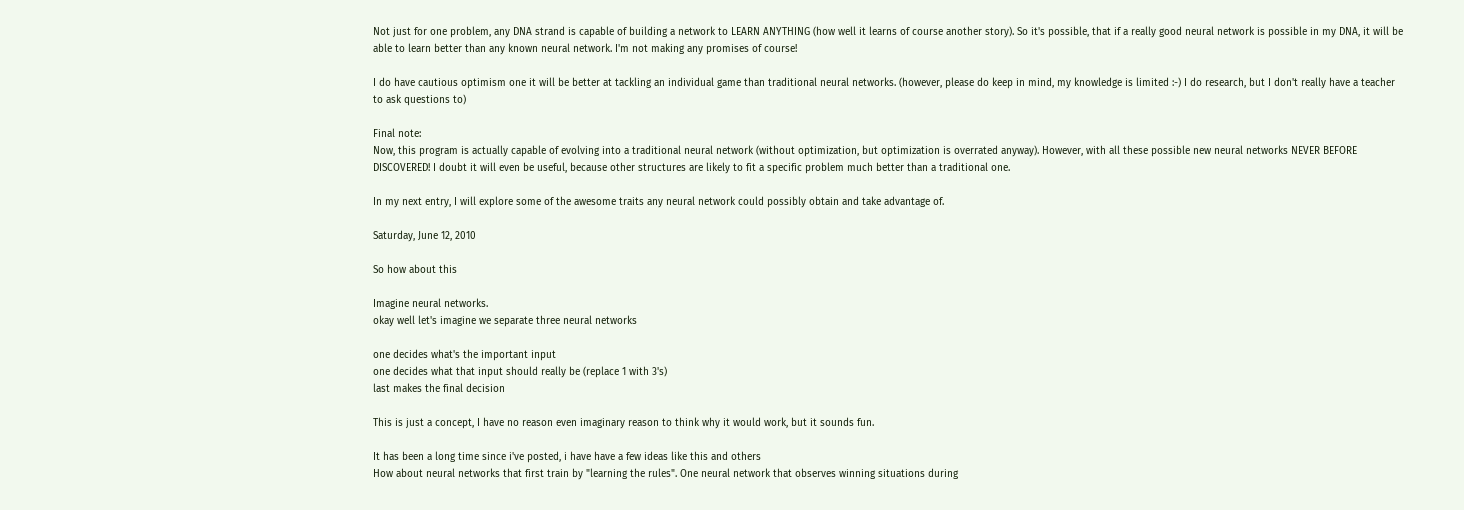Not just for one problem, any DNA strand is capable of building a network to LEARN ANYTHING (how well it learns of course another story). So it's possible, that if a really good neural network is possible in my DNA, it will be able to learn better than any known neural network. I'm not making any promises of course!

I do have cautious optimism one it will be better at tackling an individual game than traditional neural networks. (however, please do keep in mind, my knowledge is limited :-) I do research, but I don't really have a teacher to ask questions to)

Final note:
Now, this program is actually capable of evolving into a traditional neural network (without optimization, but optimization is overrated anyway). However, with all these possible new neural networks NEVER BEFORE DISCOVERED! I doubt it will even be useful, because other structures are likely to fit a specific problem much better than a traditional one.

In my next entry, I will explore some of the awesome traits any neural network could possibly obtain and take advantage of.

Saturday, June 12, 2010

So how about this

Imagine neural networks.
okay well let's imagine we separate three neural networks

one decides what's the important input
one decides what that input should really be (replace 1 with 3's)
last makes the final decision

This is just a concept, I have no reason even imaginary reason to think why it would work, but it sounds fun.

It has been a long time since i've posted, i have have a few ideas like this and others
How about neural networks that first train by "learning the rules". One neural network that observes winning situations during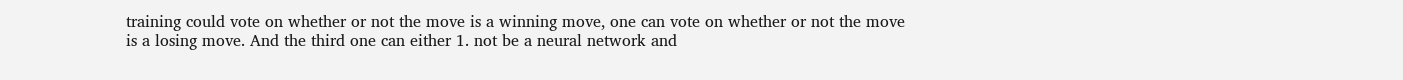training could vote on whether or not the move is a winning move, one can vote on whether or not the move is a losing move. And the third one can either 1. not be a neural network and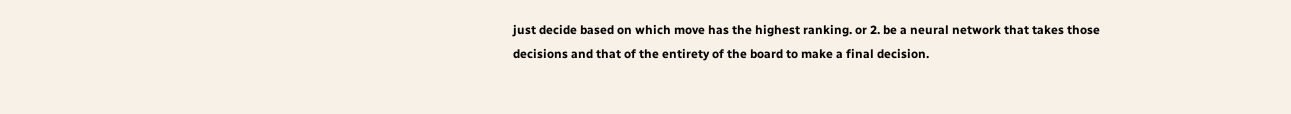just decide based on which move has the highest ranking. or 2. be a neural network that takes those decisions and that of the entirety of the board to make a final decision.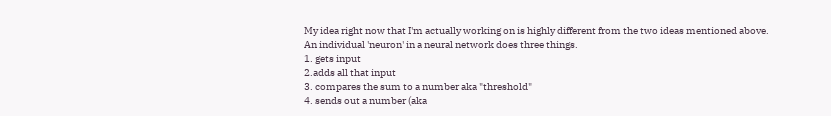My idea right now that I'm actually working on is highly different from the two ideas mentioned above.
An individual 'neuron' in a neural network does three things.
1. gets input
2.adds all that input
3. compares the sum to a number aka "threshold"
4. sends out a number (aka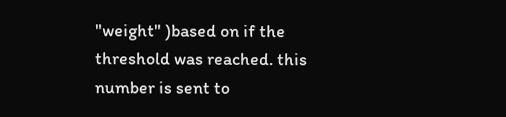"weight" )based on if the threshold was reached. this number is sent to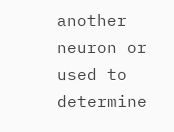another neuron or used to determine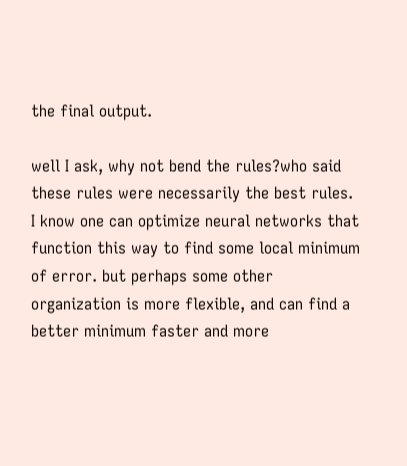the final output.

well I ask, why not bend the rules?who said these rules were necessarily the best rules. I know one can optimize neural networks that function this way to find some local minimum of error. but perhaps some other organization is more flexible, and can find a better minimum faster and more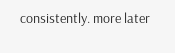consistently. more later